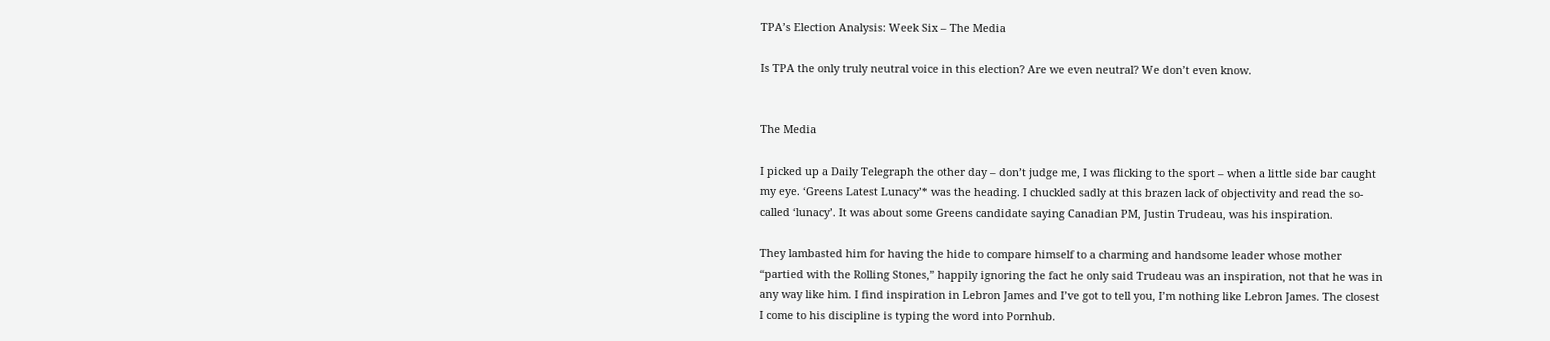TPA’s Election Analysis: Week Six – The Media

Is TPA the only truly neutral voice in this election? Are we even neutral? We don’t even know.


The Media

I picked up a Daily Telegraph the other day – don’t judge me, I was flicking to the sport – when a little side bar caught my eye. ‘Greens Latest Lunacy’* was the heading. I chuckled sadly at this brazen lack of objectivity and read the so-called ‘lunacy’. It was about some Greens candidate saying Canadian PM, Justin Trudeau, was his inspiration.

They lambasted him for having the hide to compare himself to a charming and handsome leader whose mother “partied with the Rolling Stones,” happily ignoring the fact he only said Trudeau was an inspiration, not that he was in any way like him. I find inspiration in Lebron James and I’ve got to tell you, I’m nothing like Lebron James. The closest I come to his discipline is typing the word into Pornhub.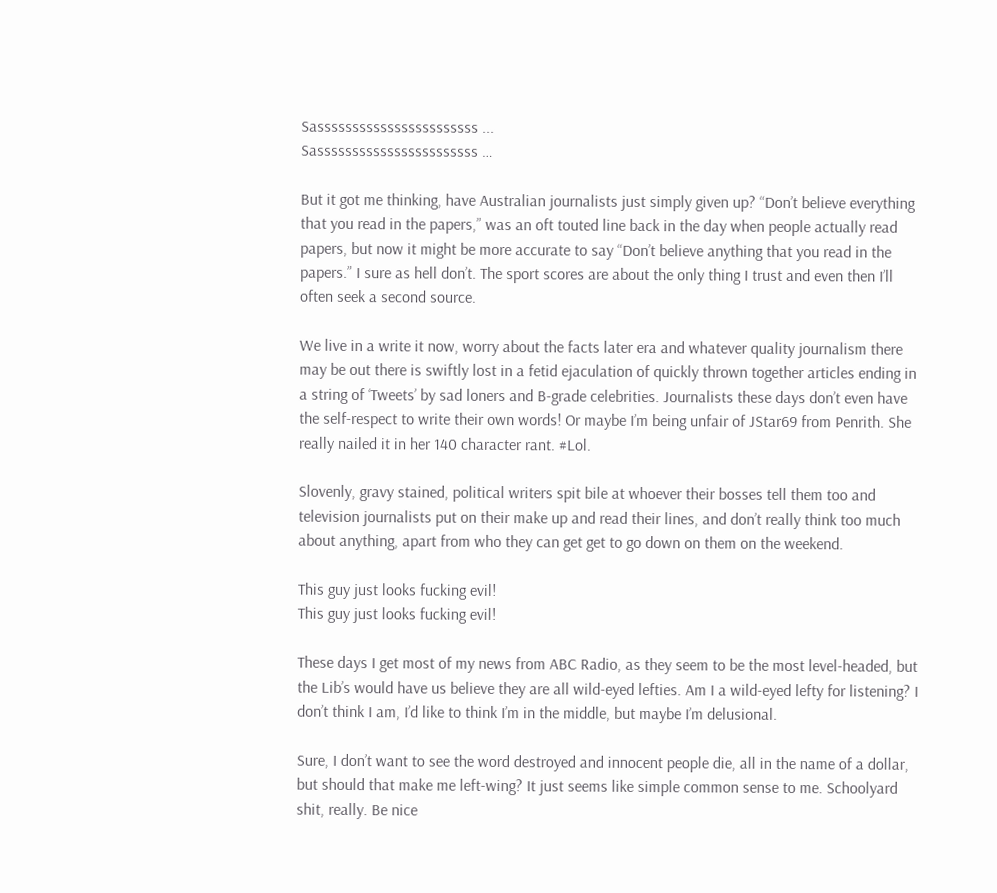Sasssssssssssssssssssssss ...
Sasssssssssssssssssssssss …

But it got me thinking, have Australian journalists just simply given up? “Don’t believe everything that you read in the papers,” was an oft touted line back in the day when people actually read papers, but now it might be more accurate to say “Don’t believe anything that you read in the papers.” I sure as hell don’t. The sport scores are about the only thing I trust and even then I’ll often seek a second source.

We live in a write it now, worry about the facts later era and whatever quality journalism there may be out there is swiftly lost in a fetid ejaculation of quickly thrown together articles ending in a string of ‘Tweets’ by sad loners and B-grade celebrities. Journalists these days don’t even have the self-respect to write their own words! Or maybe I’m being unfair of JStar69 from Penrith. She really nailed it in her 140 character rant. #Lol.

Slovenly, gravy stained, political writers spit bile at whoever their bosses tell them too and television journalists put on their make up and read their lines, and don’t really think too much about anything, apart from who they can get get to go down on them on the weekend.

This guy just looks fucking evil!
This guy just looks fucking evil!

These days I get most of my news from ABC Radio, as they seem to be the most level-headed, but the Lib’s would have us believe they are all wild-eyed lefties. Am I a wild-eyed lefty for listening? I don’t think I am, I’d like to think I’m in the middle, but maybe I’m delusional.

Sure, I don’t want to see the word destroyed and innocent people die, all in the name of a dollar, but should that make me left-wing? It just seems like simple common sense to me. Schoolyard shit, really. Be nice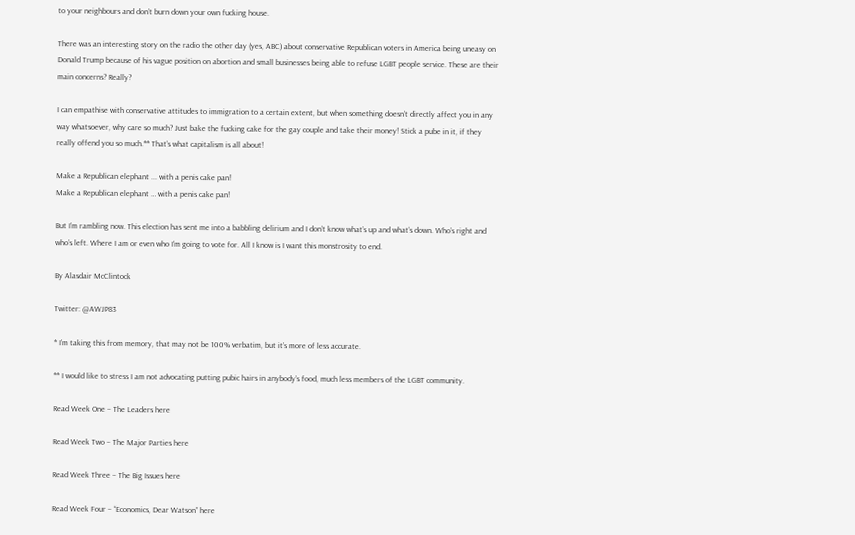to your neighbours and don’t burn down your own fucking house.

There was an interesting story on the radio the other day (yes, ABC) about conservative Republican voters in America being uneasy on Donald Trump because of his vague position on abortion and small businesses being able to refuse LGBT people service. These are their main concerns? Really?

I can empathise with conservative attitudes to immigration to a certain extent, but when something doesn’t directly affect you in any way whatsoever, why care so much? Just bake the fucking cake for the gay couple and take their money! Stick a pube in it, if they really offend you so much.** That’s what capitalism is all about!

Make a Republican elephant ... with a penis cake pan!
Make a Republican elephant … with a penis cake pan!

But I’m rambling now. This election has sent me into a babbling delirium and I don’t know what’s up and what’s down. Who’s right and who’s left. Where I am or even who I’m going to vote for. All I know is I want this monstrosity to end.

By Alasdair McClintock

Twitter: @AWJP83

* I’m taking this from memory, that may not be 100% verbatim, but it’s more of less accurate.

** I would like to stress I am not advocating putting pubic hairs in anybody’s food, much less members of the LGBT community.

Read Week One – The Leaders here

Read Week Two – The Major Parties here

Read Week Three – The Big Issues here

Read Week Four – “Economics, Dear Watson” here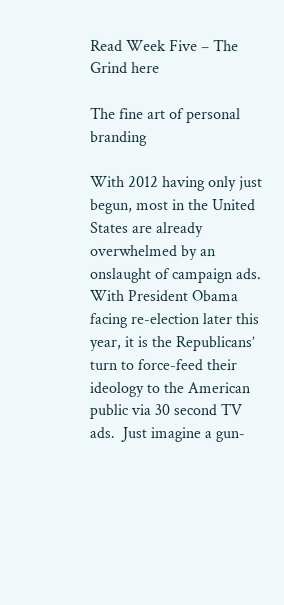Read Week Five – The Grind here

The fine art of personal branding

With 2012 having only just begun, most in the United States are already overwhelmed by an onslaught of campaign ads.  With President Obama facing re-election later this year, it is the Republicans’ turn to force-feed their ideology to the American public via 30 second TV ads.  Just imagine a gun-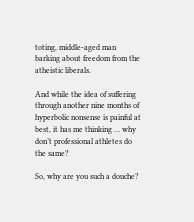toting, middle-aged man barking about freedom from the atheistic liberals.

And while the idea of suffering through another nine months of hyperbolic nonsense is painful at best, it has me thinking … why don’t professional athletes do the same?

So, why are you such a douche?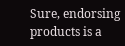Sure, endorsing products is a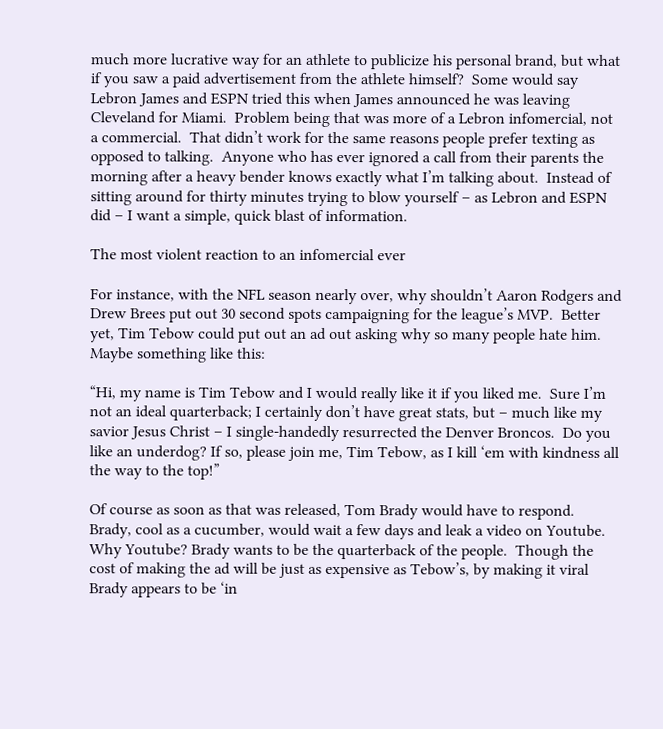much more lucrative way for an athlete to publicize his personal brand, but what if you saw a paid advertisement from the athlete himself?  Some would say Lebron James and ESPN tried this when James announced he was leaving Cleveland for Miami.  Problem being that was more of a Lebron infomercial, not a commercial.  That didn’t work for the same reasons people prefer texting as opposed to talking.  Anyone who has ever ignored a call from their parents the morning after a heavy bender knows exactly what I’m talking about.  Instead of sitting around for thirty minutes trying to blow yourself – as Lebron and ESPN did – I want a simple, quick blast of information.

The most violent reaction to an infomercial ever

For instance, with the NFL season nearly over, why shouldn’t Aaron Rodgers and Drew Brees put out 30 second spots campaigning for the league’s MVP.  Better yet, Tim Tebow could put out an ad out asking why so many people hate him.  Maybe something like this:

“Hi, my name is Tim Tebow and I would really like it if you liked me.  Sure I’m not an ideal quarterback; I certainly don’t have great stats, but – much like my savior Jesus Christ – I single-handedly resurrected the Denver Broncos.  Do you like an underdog? If so, please join me, Tim Tebow, as I kill ‘em with kindness all the way to the top!”

Of course as soon as that was released, Tom Brady would have to respond.  Brady, cool as a cucumber, would wait a few days and leak a video on Youtube.  Why Youtube? Brady wants to be the quarterback of the people.  Though the cost of making the ad will be just as expensive as Tebow’s, by making it viral Brady appears to be ‘in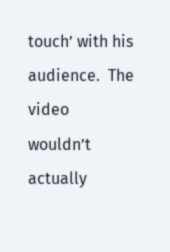touch’ with his audience.  The video wouldn’t actually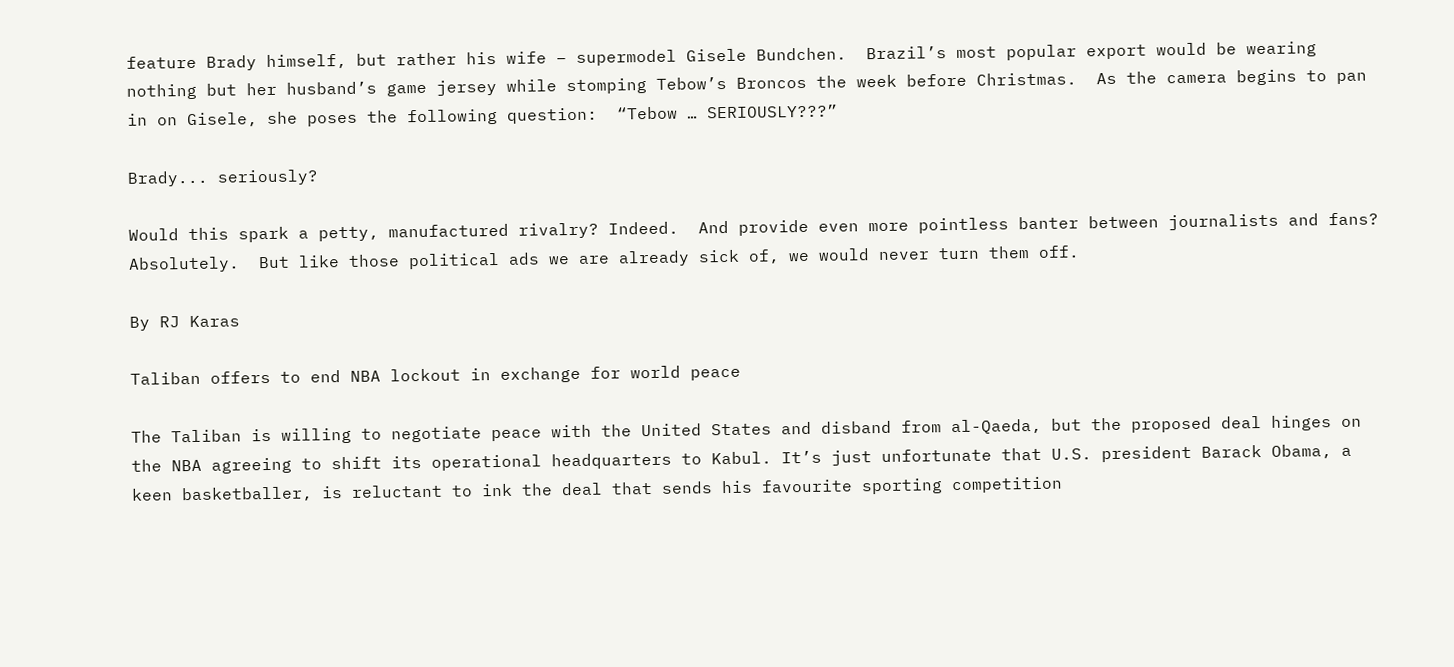feature Brady himself, but rather his wife – supermodel Gisele Bundchen.  Brazil’s most popular export would be wearing nothing but her husband’s game jersey while stomping Tebow’s Broncos the week before Christmas.  As the camera begins to pan in on Gisele, she poses the following question:  “Tebow … SERIOUSLY???”

Brady... seriously?

Would this spark a petty, manufactured rivalry? Indeed.  And provide even more pointless banter between journalists and fans? Absolutely.  But like those political ads we are already sick of, we would never turn them off.

By RJ Karas

Taliban offers to end NBA lockout in exchange for world peace

The Taliban is willing to negotiate peace with the United States and disband from al-Qaeda, but the proposed deal hinges on the NBA agreeing to shift its operational headquarters to Kabul. It’s just unfortunate that U.S. president Barack Obama, a keen basketballer, is reluctant to ink the deal that sends his favourite sporting competition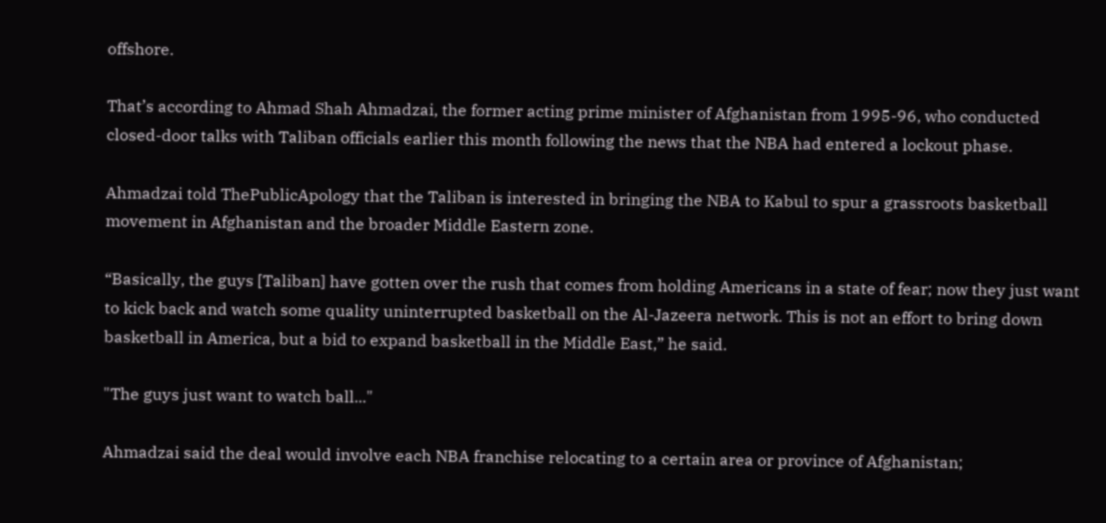offshore.

That’s according to Ahmad Shah Ahmadzai, the former acting prime minister of Afghanistan from 1995-96, who conducted closed-door talks with Taliban officials earlier this month following the news that the NBA had entered a lockout phase.

Ahmadzai told ThePublicApology that the Taliban is interested in bringing the NBA to Kabul to spur a grassroots basketball movement in Afghanistan and the broader Middle Eastern zone.

“Basically, the guys [Taliban] have gotten over the rush that comes from holding Americans in a state of fear; now they just want to kick back and watch some quality uninterrupted basketball on the Al-Jazeera network. This is not an effort to bring down basketball in America, but a bid to expand basketball in the Middle East,” he said.

"The guys just want to watch ball..."

Ahmadzai said the deal would involve each NBA franchise relocating to a certain area or province of Afghanistan;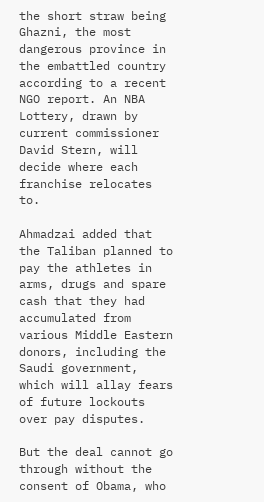the short straw being Ghazni, the most dangerous province in the embattled country according to a recent NGO report. An NBA Lottery, drawn by current commissioner David Stern, will decide where each franchise relocates to.

Ahmadzai added that the Taliban planned to pay the athletes in arms, drugs and spare cash that they had accumulated from various Middle Eastern donors, including the Saudi government, which will allay fears of future lockouts over pay disputes.

But the deal cannot go through without the consent of Obama, who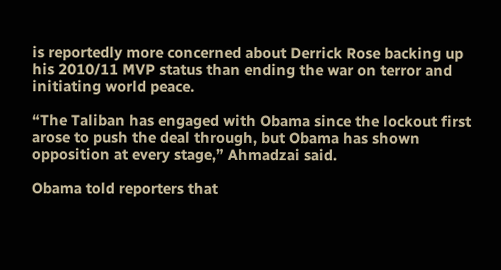is reportedly more concerned about Derrick Rose backing up his 2010/11 MVP status than ending the war on terror and initiating world peace.

“The Taliban has engaged with Obama since the lockout first arose to push the deal through, but Obama has shown opposition at every stage,” Ahmadzai said.

Obama told reporters that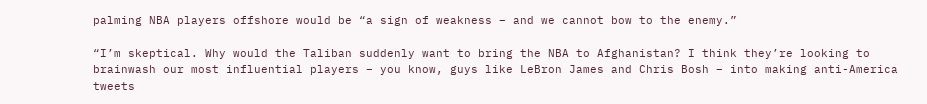palming NBA players offshore would be “a sign of weakness – and we cannot bow to the enemy.”

“I’m skeptical. Why would the Taliban suddenly want to bring the NBA to Afghanistan? I think they’re looking to brainwash our most influential players – you know, guys like LeBron James and Chris Bosh – into making anti-America tweets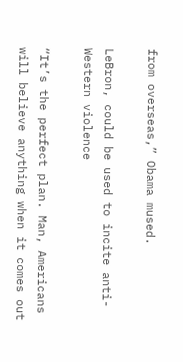from overseas,” Obama mused.

LeBron, could be used to incite anti-Western violence

“It’s the perfect plan. Man, Americans will believe anything when it comes out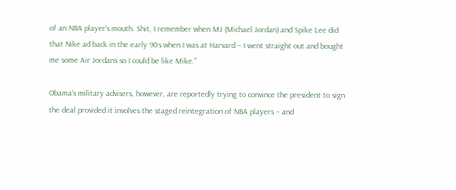of an NBA player’s mouth. Shit, I remember when MJ (Michael Jordan) and Spike Lee did that Nike ad back in the early 90s when I was at Harvard – I went straight out and bought me some Air Jordans so I could be like Mike.”

Obama’s military advisers, however, are reportedly trying to convince the president to sign the deal provided it involves the staged reintegration of NBA players – and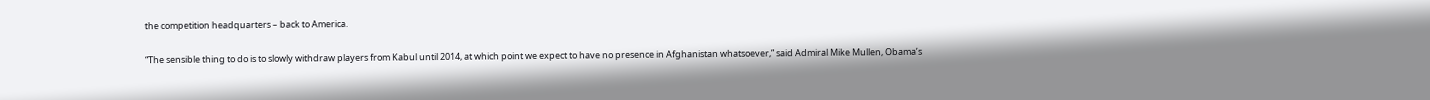the competition headquarters – back to America.

“The sensible thing to do is to slowly withdraw players from Kabul until 2014, at which point we expect to have no presence in Afghanistan whatsoever,” said Admiral Mike Mullen, Obama’s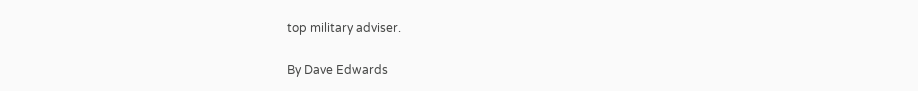top military adviser.

By Dave Edwards